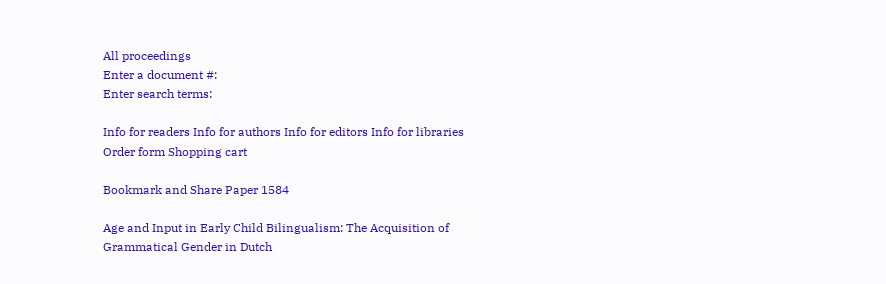All proceedings
Enter a document #:
Enter search terms:

Info for readers Info for authors Info for editors Info for libraries Order form Shopping cart

Bookmark and Share Paper 1584

Age and Input in Early Child Bilingualism: The Acquisition of Grammatical Gender in Dutch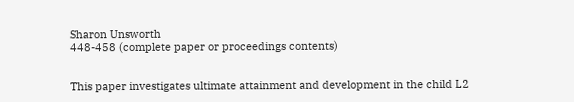Sharon Unsworth
448-458 (complete paper or proceedings contents)


This paper investigates ultimate attainment and development in the child L2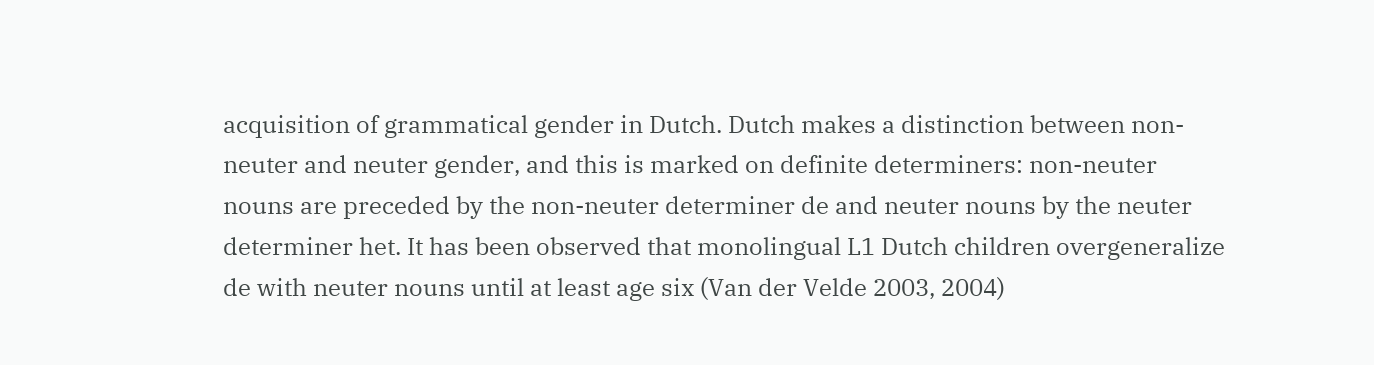acquisition of grammatical gender in Dutch. Dutch makes a distinction between non-neuter and neuter gender, and this is marked on definite determiners: non-neuter nouns are preceded by the non-neuter determiner de and neuter nouns by the neuter determiner het. It has been observed that monolingual L1 Dutch children overgeneralize de with neuter nouns until at least age six (Van der Velde 2003, 2004)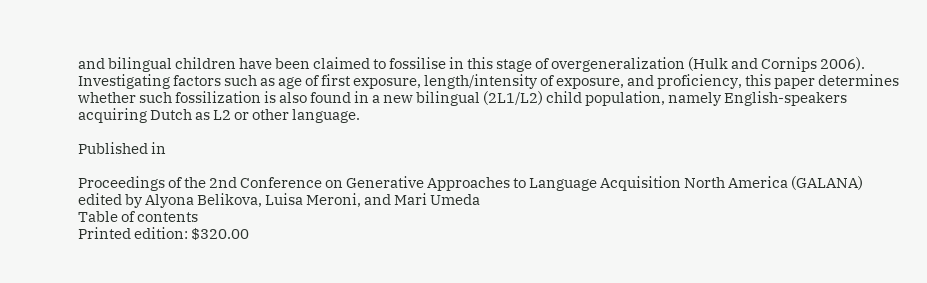and bilingual children have been claimed to fossilise in this stage of overgeneralization (Hulk and Cornips 2006). Investigating factors such as age of first exposure, length/intensity of exposure, and proficiency, this paper determines whether such fossilization is also found in a new bilingual (2L1/L2) child population, namely English-speakers acquiring Dutch as L2 or other language.

Published in

Proceedings of the 2nd Conference on Generative Approaches to Language Acquisition North America (GALANA)
edited by Alyona Belikova, Luisa Meroni, and Mari Umeda
Table of contents
Printed edition: $320.00